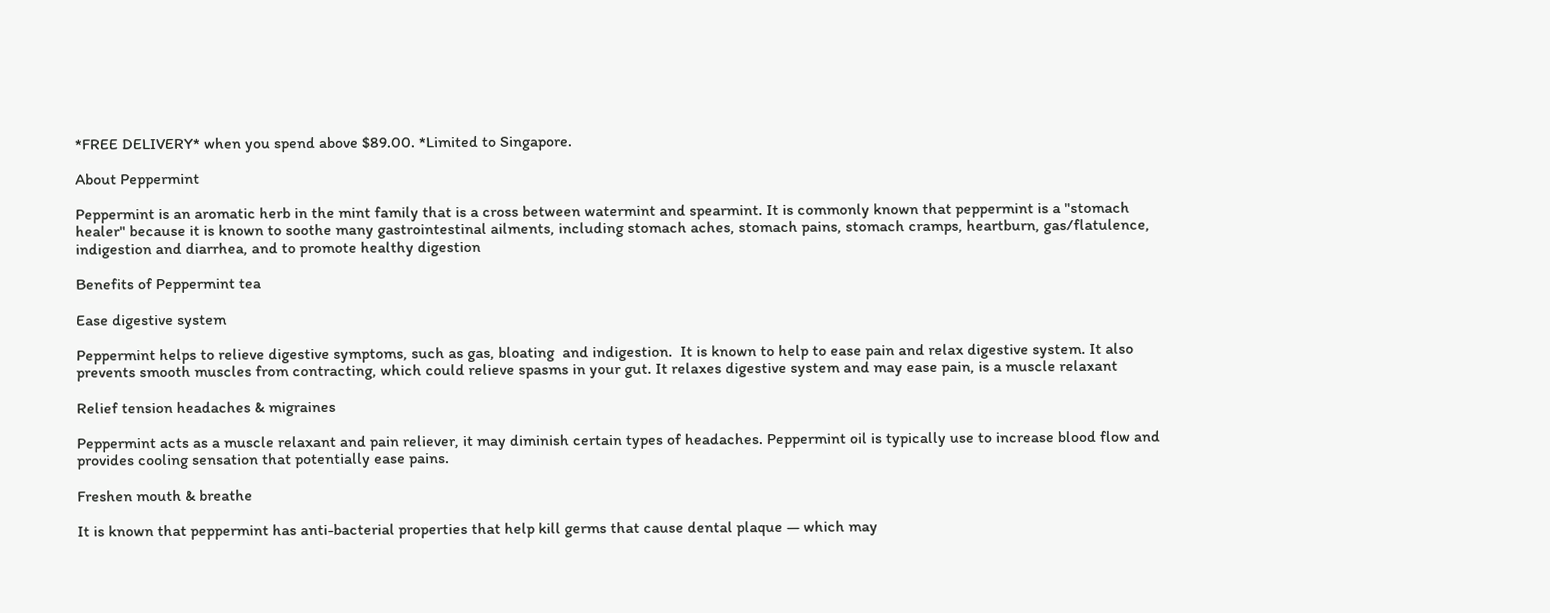*FREE DELIVERY* when you spend above $89.00. *Limited to Singapore.

About Peppermint

Peppermint is an aromatic herb in the mint family that is a cross between watermint and spearmint. It is commonly known that peppermint is a "stomach healer" because it is known to soothe many gastrointestinal ailments, including stomach aches, stomach pains, stomach cramps, heartburn, gas/flatulence, indigestion and diarrhea, and to promote healthy digestion

Benefits of Peppermint tea

Ease digestive system

Peppermint helps to relieve digestive symptoms, such as gas, bloating  and indigestion.  It is known to help to ease pain and relax digestive system. It also prevents smooth muscles from contracting, which could relieve spasms in your gut. It relaxes digestive system and may ease pain, is a muscle relaxant

Relief tension headaches & migraines

Peppermint acts as a muscle relaxant and pain reliever, it may diminish certain types of headaches. Peppermint oil is typically use to increase blood flow and provides cooling sensation that potentially ease pains.

Freshen mouth & breathe

It is known that peppermint has anti-bacterial properties that help kill germs that cause dental plaque — which may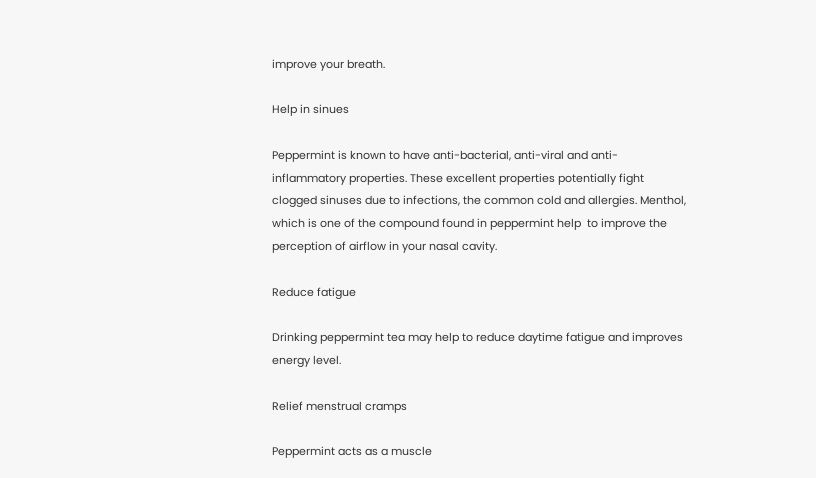improve your breath.

Help in sinues

Peppermint is known to have anti-bacterial, anti-viral and anti-inflammatory properties. These excellent properties potentially fight clogged sinuses due to infections, the common cold and allergies. Menthol, which is one of the compound found in peppermint help  to improve the perception of airflow in your nasal cavity.

Reduce fatigue

Drinking peppermint tea may help to reduce daytime fatigue and improves energy level.

Relief menstrual cramps

Peppermint acts as a muscle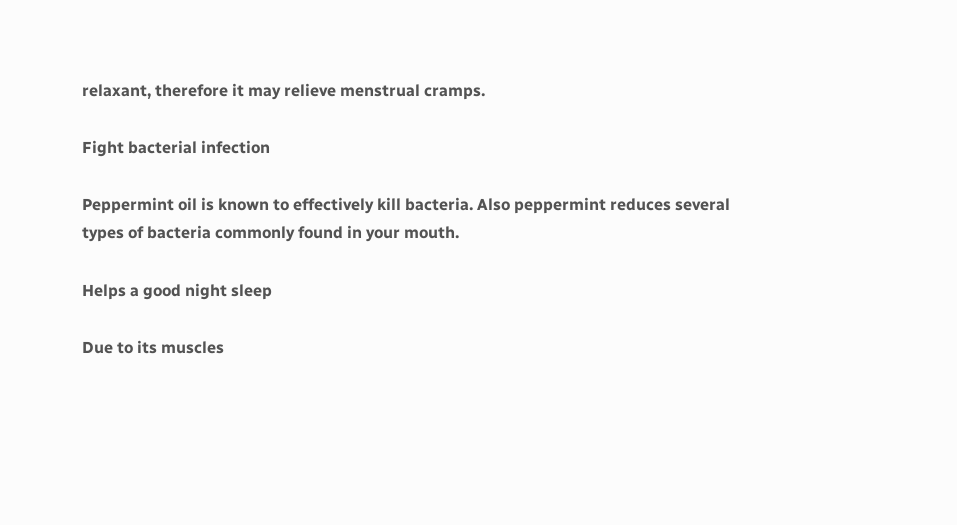relaxant, therefore it may relieve menstrual cramps.

Fight bacterial infection

Peppermint oil is known to effectively kill bacteria. Also peppermint reduces several types of bacteria commonly found in your mouth.

Helps a good night sleep

Due to its muscles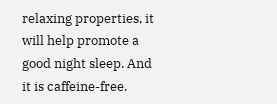relaxing properties, it will help promote a good night sleep. And it is caffeine-free.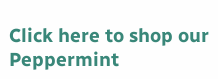Click here to shop our Peppermint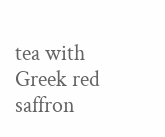tea with Greek red saffron